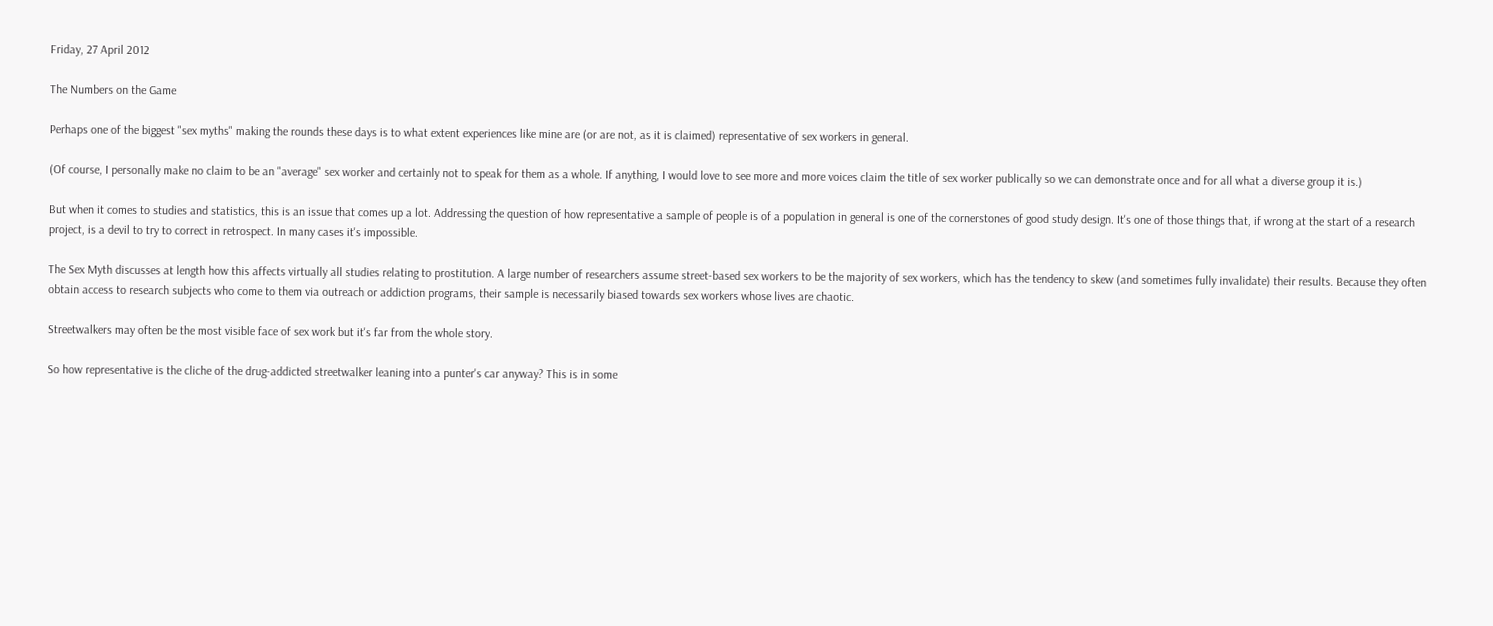Friday, 27 April 2012

The Numbers on the Game

Perhaps one of the biggest "sex myths" making the rounds these days is to what extent experiences like mine are (or are not, as it is claimed) representative of sex workers in general.

(Of course, I personally make no claim to be an "average" sex worker and certainly not to speak for them as a whole. If anything, I would love to see more and more voices claim the title of sex worker publically so we can demonstrate once and for all what a diverse group it is.)

But when it comes to studies and statistics, this is an issue that comes up a lot. Addressing the question of how representative a sample of people is of a population in general is one of the cornerstones of good study design. It's one of those things that, if wrong at the start of a research project, is a devil to try to correct in retrospect. In many cases it's impossible.

The Sex Myth discusses at length how this affects virtually all studies relating to prostitution. A large number of researchers assume street-based sex workers to be the majority of sex workers, which has the tendency to skew (and sometimes fully invalidate) their results. Because they often obtain access to research subjects who come to them via outreach or addiction programs, their sample is necessarily biased towards sex workers whose lives are chaotic.

Streetwalkers may often be the most visible face of sex work but it's far from the whole story.

So how representative is the cliche of the drug-addicted streetwalker leaning into a punter's car anyway? This is in some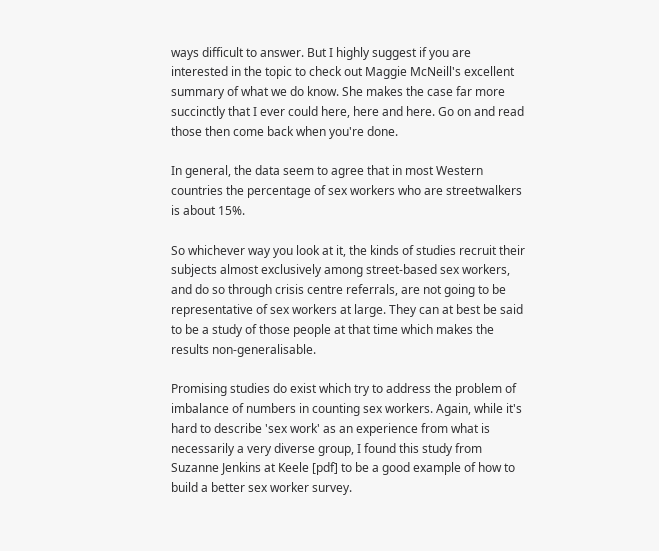ways difficult to answer. But I highly suggest if you are interested in the topic to check out Maggie McNeill's excellent summary of what we do know. She makes the case far more succinctly that I ever could here, here and here. Go on and read those then come back when you're done.

In general, the data seem to agree that in most Western countries the percentage of sex workers who are streetwalkers is about 15%.

So whichever way you look at it, the kinds of studies recruit their subjects almost exclusively among street-based sex workers, and do so through crisis centre referrals, are not going to be representative of sex workers at large. They can at best be said to be a study of those people at that time which makes the results non-generalisable.

Promising studies do exist which try to address the problem of imbalance of numbers in counting sex workers. Again, while it's hard to describe 'sex work' as an experience from what is necessarily a very diverse group, I found this study from Suzanne Jenkins at Keele [pdf] to be a good example of how to build a better sex worker survey.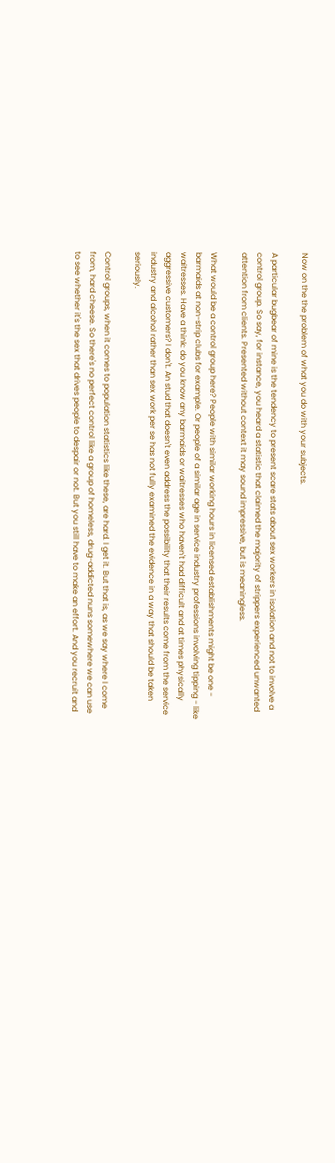Now on the the problem of what you do with your subjects.

A particular bugbear of mine is the tendency to present scare stats about sex workers in isolation and not to involve a control group. So say, for instance, you heard a statistic that claimed the majority of strippers experienced unwanted attention from clients. Presented without context it may sound impressive, but is meaningless.

What would be a control group here? People with similar working hours in licensed establishments might be one - barmaids at non-strip clubs for example. Or people of a similar age in service industry professions involving tipping - like waitresses. Have a think: do you know any barmaids or waitresses who haven't had difficult and at times physically aggressive customers? I don't. An stud that doesn't even address the possibility that their results come from the service industry and alcohol rather than sex work per se has not fully examined the evidence in a way that should be taken seriously.

Control groups, when it comes to population statistics like these, are hard. I get it. But that is, as we say where I come from, hard cheese. So there's no perfect control like a group of homeless, drug-addicted nuns somewhere we can use to see whether it's the sex that drives people to despair or not. But you still have to make an effort. And you recruit and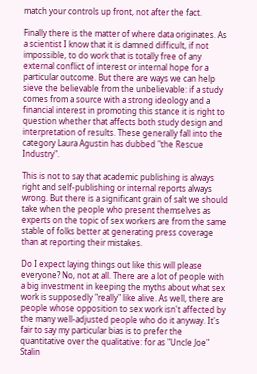match your controls up front, not after the fact.

Finally there is the matter of where data originates. As a scientist I know that it is damned difficult, if not impossible, to do work that is totally free of any external conflict of interest or internal hope for a particular outcome. But there are ways we can help sieve the believable from the unbelievable: if a study comes from a source with a strong ideology and a financial interest in promoting this stance it is right to question whether that affects both study design and interpretation of results. These generally fall into the category Laura Agustin has dubbed "the Rescue Industry".

This is not to say that academic publishing is always right and self-publishing or internal reports always wrong. But there is a significant grain of salt we should take when the people who present themselves as experts on the topic of sex workers are from the same stable of folks better at generating press coverage than at reporting their mistakes.

Do I expect laying things out like this will please everyone? No, not at all. There are a lot of people with a big investment in keeping the myths about what sex work is supposedly "really" like alive. As well, there are people whose opposition to sex work isn't affected by the many well-adjusted people who do it anyway. It's fair to say my particular bias is to prefer the quantitative over the qualitative: for as "Uncle Joe" Stalin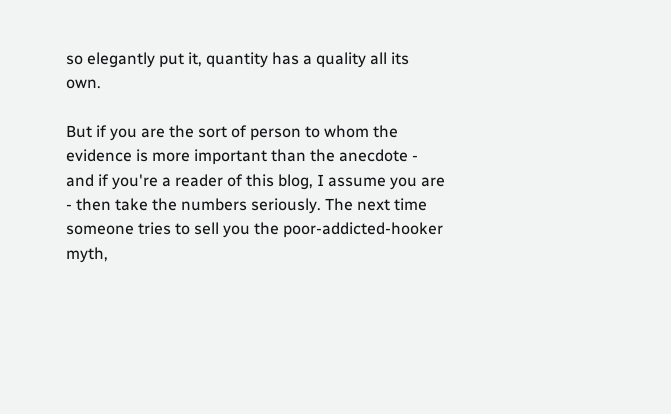so elegantly put it, quantity has a quality all its own.

But if you are the sort of person to whom the evidence is more important than the anecdote - and if you're a reader of this blog, I assume you are - then take the numbers seriously. The next time someone tries to sell you the poor-addicted-hooker myth,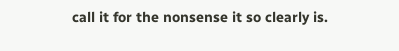call it for the nonsense it so clearly is.